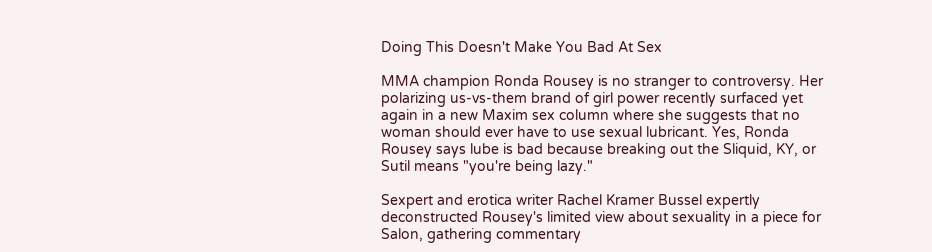Doing This Doesn't Make You Bad At Sex

MMA champion Ronda Rousey is no stranger to controversy. Her polarizing us-vs-them brand of girl power recently surfaced yet again in a new Maxim sex column where she suggests that no woman should ever have to use sexual lubricant. Yes, Ronda Rousey says lube is bad because breaking out the Sliquid, KY, or Sutil means "you're being lazy."

Sexpert and erotica writer Rachel Kramer Bussel expertly deconstructed Rousey's limited view about sexuality in a piece for Salon, gathering commentary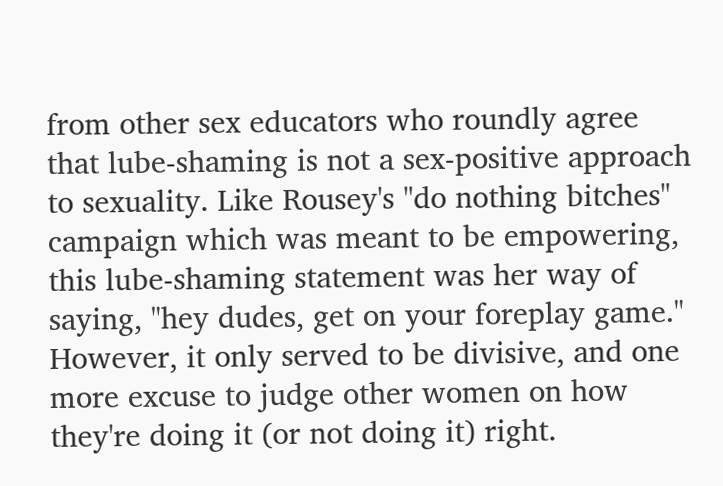from other sex educators who roundly agree that lube-shaming is not a sex-positive approach to sexuality. Like Rousey's "do nothing bitches" campaign which was meant to be empowering, this lube-shaming statement was her way of saying, "hey dudes, get on your foreplay game." However, it only served to be divisive, and one more excuse to judge other women on how they're doing it (or not doing it) right.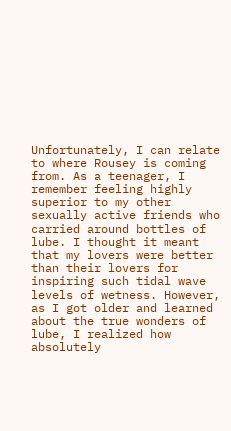Unfortunately, I can relate to where Rousey is coming from. As a teenager, I remember feeling highly superior to my other sexually active friends who carried around bottles of lube. I thought it meant that my lovers were better than their lovers for inspiring such tidal wave levels of wetness. However, as I got older and learned about the true wonders of lube, I realized how absolutely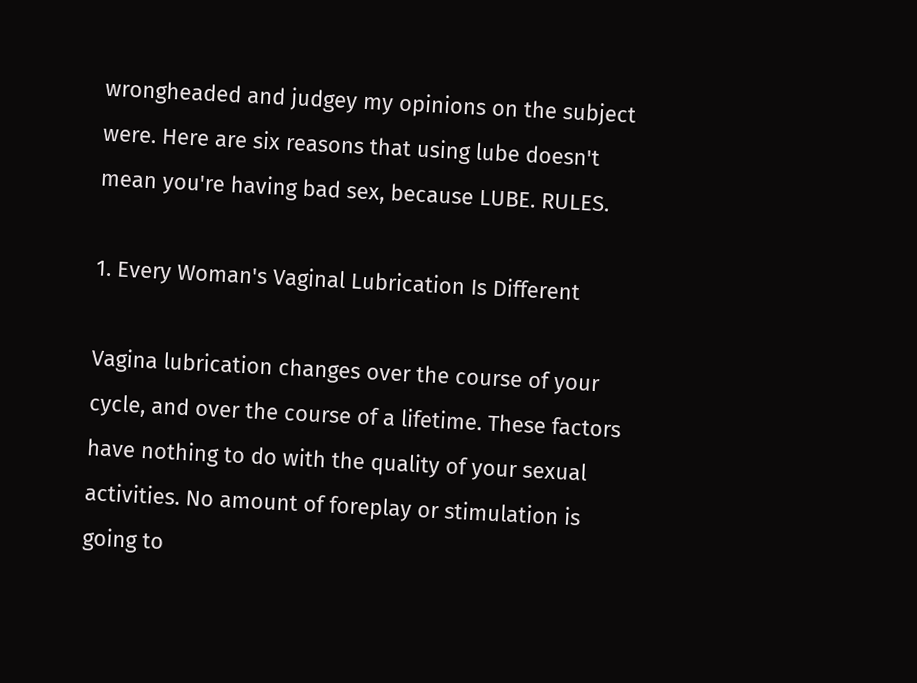wrongheaded and judgey my opinions on the subject were. Here are six reasons that using lube doesn't mean you're having bad sex, because LUBE. RULES.

1. Every Woman's Vaginal Lubrication Is Different

Vagina lubrication changes over the course of your cycle, and over the course of a lifetime. These factors have nothing to do with the quality of your sexual activities. No amount of foreplay or stimulation is going to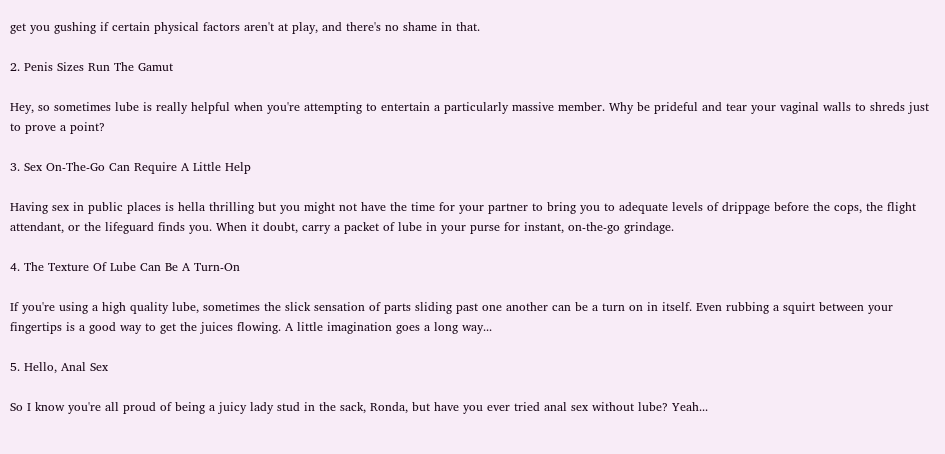get you gushing if certain physical factors aren't at play, and there's no shame in that.

2. Penis Sizes Run The Gamut

Hey, so sometimes lube is really helpful when you're attempting to entertain a particularly massive member. Why be prideful and tear your vaginal walls to shreds just to prove a point?

3. Sex On-The-Go Can Require A Little Help

Having sex in public places is hella thrilling but you might not have the time for your partner to bring you to adequate levels of drippage before the cops, the flight attendant, or the lifeguard finds you. When it doubt, carry a packet of lube in your purse for instant, on-the-go grindage.

4. The Texture Of Lube Can Be A Turn-On

If you're using a high quality lube, sometimes the slick sensation of parts sliding past one another can be a turn on in itself. Even rubbing a squirt between your fingertips is a good way to get the juices flowing. A little imagination goes a long way...

5. Hello, Anal Sex

So I know you're all proud of being a juicy lady stud in the sack, Ronda, but have you ever tried anal sex without lube? Yeah...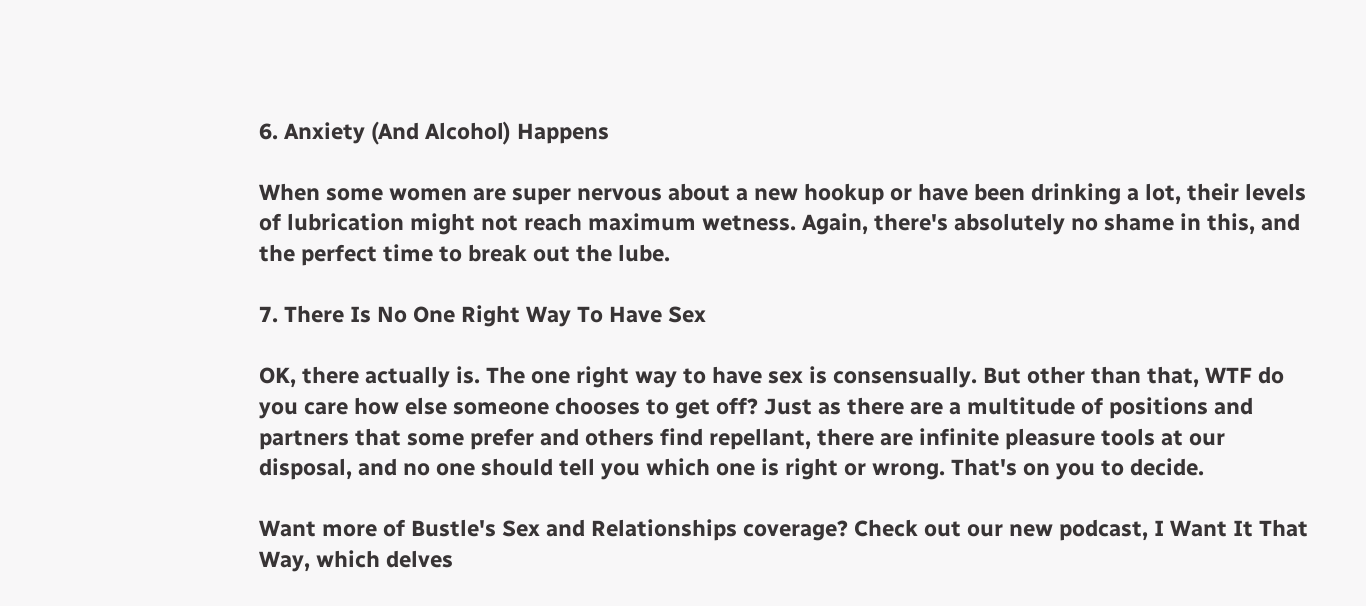6. Anxiety (And Alcohol) Happens

When some women are super nervous about a new hookup or have been drinking a lot, their levels of lubrication might not reach maximum wetness. Again, there's absolutely no shame in this, and the perfect time to break out the lube.

7. There Is No One Right Way To Have Sex

OK, there actually is. The one right way to have sex is consensually. But other than that, WTF do you care how else someone chooses to get off? Just as there are a multitude of positions and partners that some prefer and others find repellant, there are infinite pleasure tools at our disposal, and no one should tell you which one is right or wrong. That's on you to decide.

Want more of Bustle's Sex and Relationships coverage? Check out our new podcast, I Want It That Way, which delves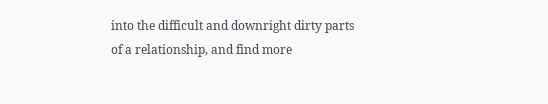into the difficult and downright dirty parts of a relationship, and find more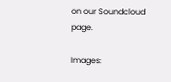on our Soundcloud page.

Images: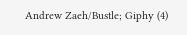Andrew Zaeh/Bustle; Giphy (4)